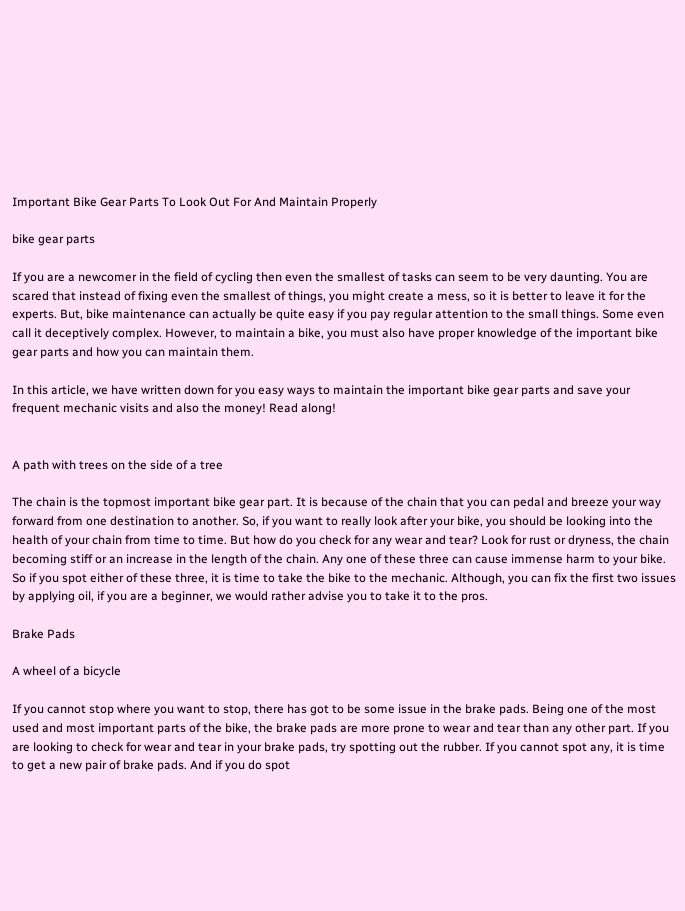Important Bike Gear Parts To Look Out For And Maintain Properly

bike gear parts

If you are a newcomer in the field of cycling then even the smallest of tasks can seem to be very daunting. You are scared that instead of fixing even the smallest of things, you might create a mess, so it is better to leave it for the experts. But, bike maintenance can actually be quite easy if you pay regular attention to the small things. Some even call it deceptively complex. However, to maintain a bike, you must also have proper knowledge of the important bike gear parts and how you can maintain them.

In this article, we have written down for you easy ways to maintain the important bike gear parts and save your frequent mechanic visits and also the money! Read along!


A path with trees on the side of a tree

The chain is the topmost important bike gear part. It is because of the chain that you can pedal and breeze your way forward from one destination to another. So, if you want to really look after your bike, you should be looking into the health of your chain from time to time. But how do you check for any wear and tear? Look for rust or dryness, the chain becoming stiff or an increase in the length of the chain. Any one of these three can cause immense harm to your bike. So if you spot either of these three, it is time to take the bike to the mechanic. Although, you can fix the first two issues by applying oil, if you are a beginner, we would rather advise you to take it to the pros.

Brake Pads

A wheel of a bicycle

If you cannot stop where you want to stop, there has got to be some issue in the brake pads. Being one of the most used and most important parts of the bike, the brake pads are more prone to wear and tear than any other part. If you are looking to check for wear and tear in your brake pads, try spotting out the rubber. If you cannot spot any, it is time to get a new pair of brake pads. And if you do spot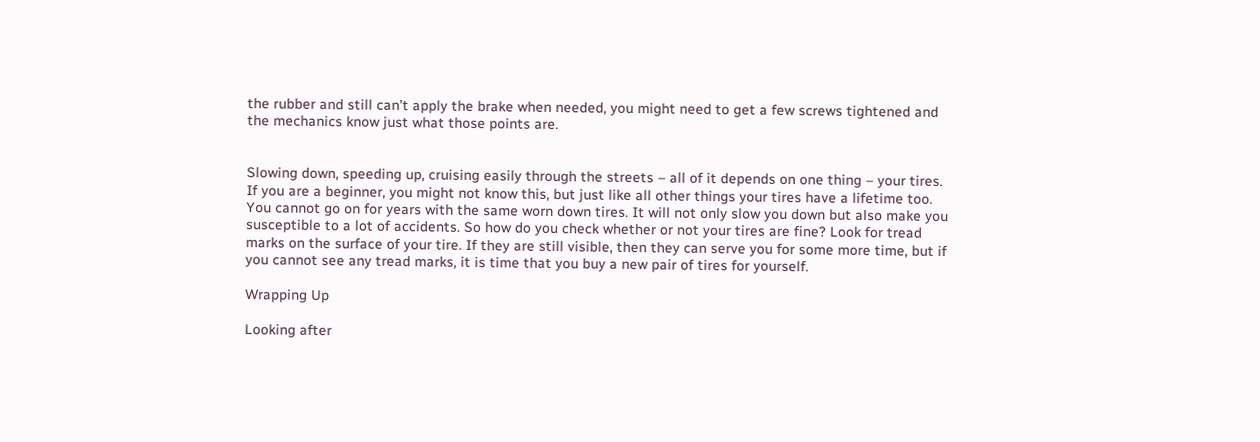the rubber and still can’t apply the brake when needed, you might need to get a few screws tightened and the mechanics know just what those points are.


Slowing down, speeding up, cruising easily through the streets – all of it depends on one thing – your tires. If you are a beginner, you might not know this, but just like all other things your tires have a lifetime too. You cannot go on for years with the same worn down tires. It will not only slow you down but also make you susceptible to a lot of accidents. So how do you check whether or not your tires are fine? Look for tread marks on the surface of your tire. If they are still visible, then they can serve you for some more time, but if you cannot see any tread marks, it is time that you buy a new pair of tires for yourself.

Wrapping Up

Looking after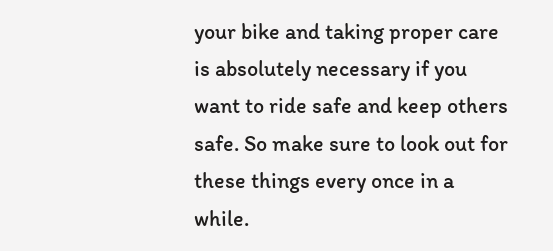your bike and taking proper care is absolutely necessary if you want to ride safe and keep others safe. So make sure to look out for these things every once in a while.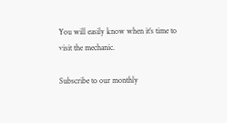You will easily know when it’s time to visit the mechanic.

Subscribe to our monthly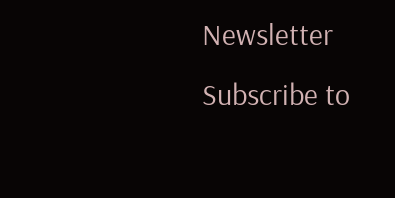Newsletter
Subscribe to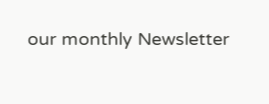our monthly Newsletter